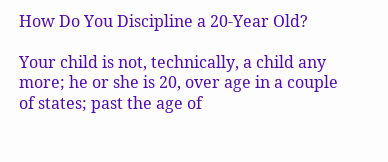How Do You Discipline a 20-Year Old?

Your child is not, technically, a child any more; he or she is 20, over age in a couple of states; past the age of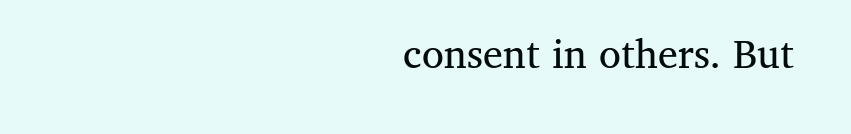consent in others. But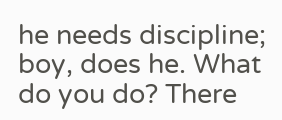he needs discipline; boy, does he. What do you do? There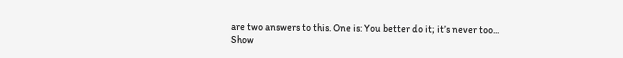are two answers to this. One is: You better do it; it’s never too...
Show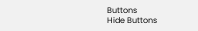Buttons
Hide Buttons